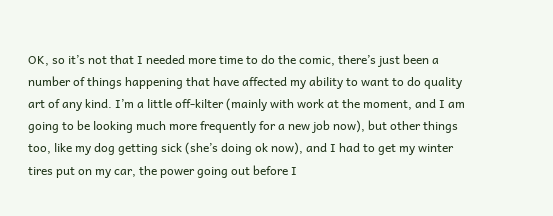OK, so it’s not that I needed more time to do the comic, there’s just been a number of things happening that have affected my ability to want to do quality art of any kind. I’m a little off-kilter (mainly with work at the moment, and I am going to be looking much more frequently for a new job now), but other things too, like my dog getting sick (she’s doing ok now), and I had to get my winter tires put on my car, the power going out before I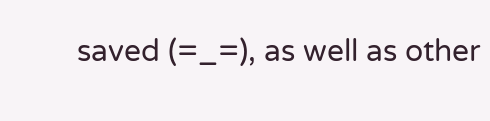saved (=_=), as well as other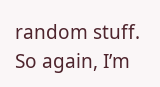random stuff. So again, I’m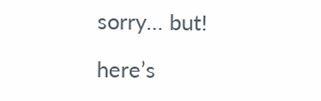sorry… but!

here’s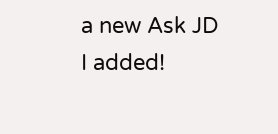a new Ask JD I added!